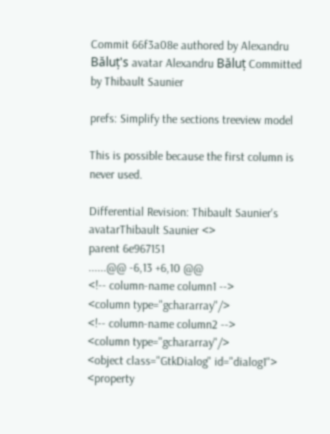Commit 66f3a08e authored by Alexandru Băluț's avatar Alexandru Băluț Committed by Thibault Saunier

prefs: Simplify the sections treeview model

This is possible because the first column is never used.

Differential Revision: Thibault Saunier's avatarThibault Saunier <>
parent 6e967151
......@@ -6,13 +6,10 @@
<!-- column-name column1 -->
<column type="gchararray"/>
<!-- column-name column2 -->
<column type="gchararray"/>
<object class="GtkDialog" id="dialog1">
<property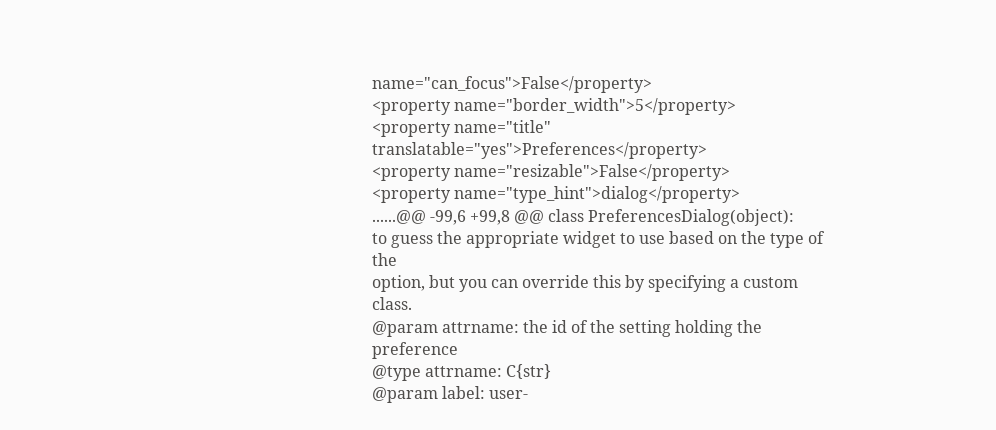name="can_focus">False</property>
<property name="border_width">5</property>
<property name="title" translatable="yes">Preferences</property>
<property name="resizable">False</property>
<property name="type_hint">dialog</property>
......@@ -99,6 +99,8 @@ class PreferencesDialog(object):
to guess the appropriate widget to use based on the type of the
option, but you can override this by specifying a custom class.
@param attrname: the id of the setting holding the preference
@type attrname: C{str}
@param label: user-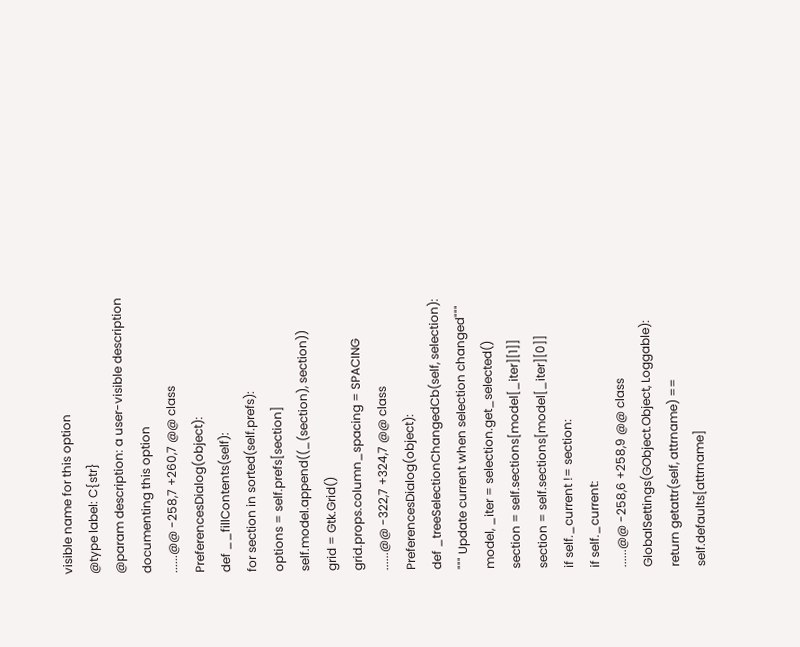visible name for this option
@type label: C{str}
@param description: a user-visible description documenting this option
......@@ -258,7 +260,7 @@ class PreferencesDialog(object):
def __fillContents(self):
for section in sorted(self.prefs):
options = self.prefs[section]
self.model.append((_(section), section))
grid = Gtk.Grid()
grid.props.column_spacing = SPACING
......@@ -322,7 +324,7 @@ class PreferencesDialog(object):
def _treeSelectionChangedCb(self, selection):
""" Update current when selection changed"""
model, _iter = selection.get_selected()
section = self.sections[model[_iter][1]]
section = self.sections[model[_iter][0]]
if self._current != section:
if self._current:
......@@ -258,6 +258,9 @@ class GlobalSettings(GObject.Object, Loggable):
return getattr(self, attrname) == self.defaults[attrname]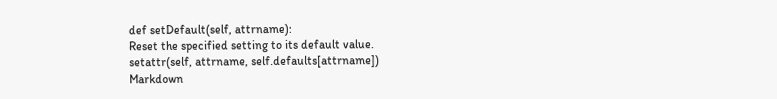def setDefault(self, attrname):
Reset the specified setting to its default value.
setattr(self, attrname, self.defaults[attrname])
Markdown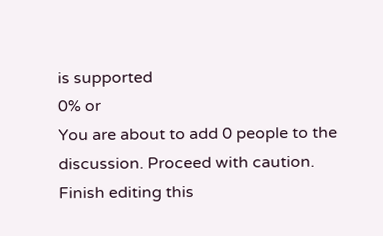is supported
0% or
You are about to add 0 people to the discussion. Proceed with caution.
Finish editing this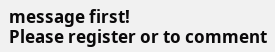message first!
Please register or to comment